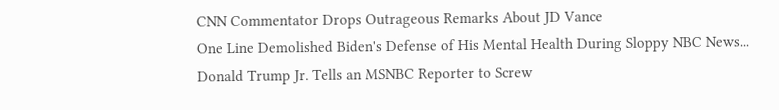CNN Commentator Drops Outrageous Remarks About JD Vance
One Line Demolished Biden's Defense of His Mental Health During Sloppy NBC News...
Donald Trump Jr. Tells an MSNBC Reporter to Screw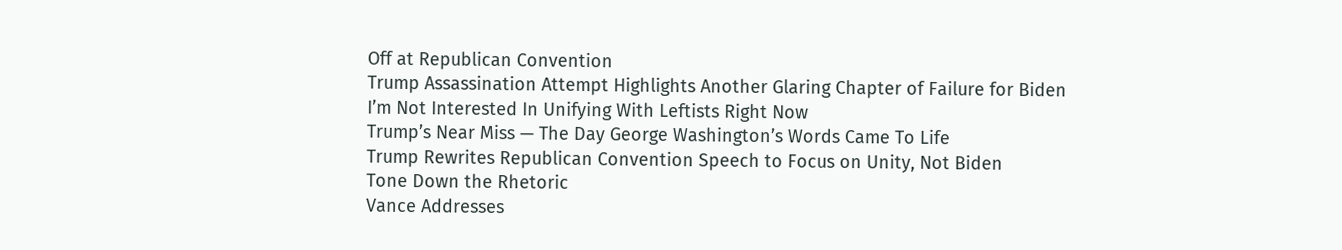Off at Republican Convention
Trump Assassination Attempt Highlights Another Glaring Chapter of Failure for Biden
I’m Not Interested In Unifying With Leftists Right Now
Trump’s Near Miss — The Day George Washington’s Words Came To Life
Trump Rewrites Republican Convention Speech to Focus on Unity, Not Biden
Tone Down the Rhetoric
Vance Addresses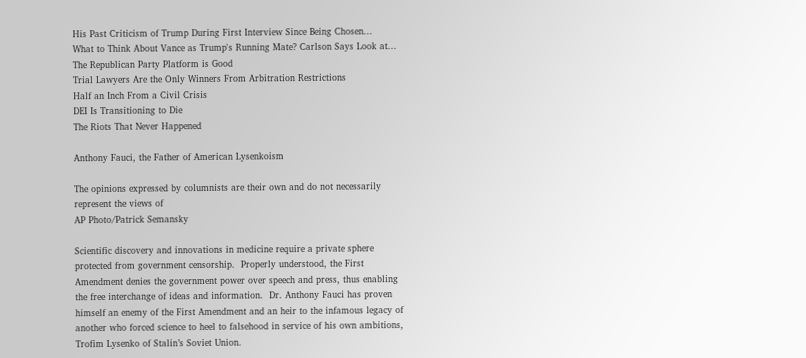His Past Criticism of Trump During First Interview Since Being Chosen...
What to Think About Vance as Trump's Running Mate? Carlson Says Look at...
The Republican Party Platform is Good
Trial Lawyers Are the Only Winners From Arbitration Restrictions
Half an Inch From a Civil Crisis
DEI Is Transitioning to Die
The Riots That Never Happened

Anthony Fauci, the Father of American Lysenkoism

The opinions expressed by columnists are their own and do not necessarily represent the views of
AP Photo/Patrick Semansky

Scientific discovery and innovations in medicine require a private sphere protected from government censorship.  Properly understood, the First Amendment denies the government power over speech and press, thus enabling the free interchange of ideas and information.  Dr. Anthony Fauci has proven himself an enemy of the First Amendment and an heir to the infamous legacy of another who forced science to heel to falsehood in service of his own ambitions, Trofim Lysenko of Stalin’s Soviet Union.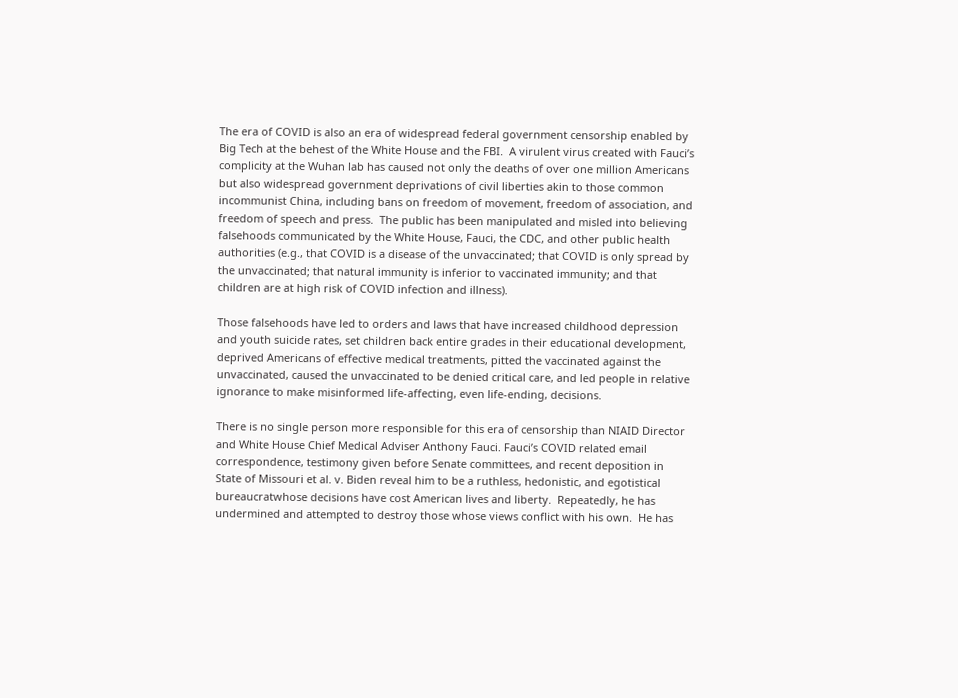The era of COVID is also an era of widespread federal government censorship enabled by Big Tech at the behest of the White House and the FBI.  A virulent virus created with Fauci’s complicity at the Wuhan lab has caused not only the deaths of over one million Americans but also widespread government deprivations of civil liberties akin to those common incommunist China, including bans on freedom of movement, freedom of association, and freedom of speech and press.  The public has been manipulated and misled into believing falsehoods communicated by the White House, Fauci, the CDC, and other public health authorities (e.g., that COVID is a disease of the unvaccinated; that COVID is only spread by the unvaccinated; that natural immunity is inferior to vaccinated immunity; and that children are at high risk of COVID infection and illness).

Those falsehoods have led to orders and laws that have increased childhood depression and youth suicide rates, set children back entire grades in their educational development, deprived Americans of effective medical treatments, pitted the vaccinated against the unvaccinated, caused the unvaccinated to be denied critical care, and led people in relative ignorance to make misinformed life-affecting, even life-ending, decisions.

There is no single person more responsible for this era of censorship than NIAID Director and White House Chief Medical Adviser Anthony Fauci. Fauci’s COVID related email correspondence, testimony given before Senate committees, and recent deposition in State of Missouri et al. v. Biden reveal him to be a ruthless, hedonistic, and egotistical bureaucratwhose decisions have cost American lives and liberty.  Repeatedly, he has undermined and attempted to destroy those whose views conflict with his own.  He has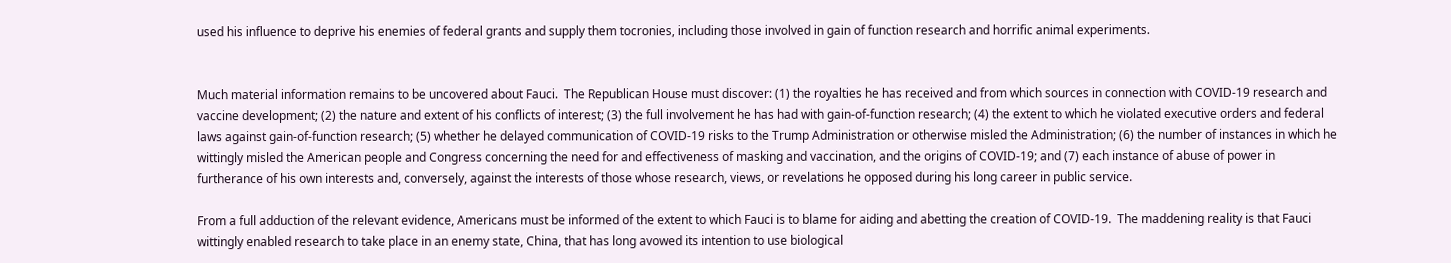used his influence to deprive his enemies of federal grants and supply them tocronies, including those involved in gain of function research and horrific animal experiments.


Much material information remains to be uncovered about Fauci.  The Republican House must discover: (1) the royalties he has received and from which sources in connection with COVID-19 research and vaccine development; (2) the nature and extent of his conflicts of interest; (3) the full involvement he has had with gain-of-function research; (4) the extent to which he violated executive orders and federal laws against gain-of-function research; (5) whether he delayed communication of COVID-19 risks to the Trump Administration or otherwise misled the Administration; (6) the number of instances in which he wittingly misled the American people and Congress concerning the need for and effectiveness of masking and vaccination, and the origins of COVID-19; and (7) each instance of abuse of power in furtherance of his own interests and, conversely, against the interests of those whose research, views, or revelations he opposed during his long career in public service.

From a full adduction of the relevant evidence, Americans must be informed of the extent to which Fauci is to blame for aiding and abetting the creation of COVID-19.  The maddening reality is that Fauci wittingly enabled research to take place in an enemy state, China, that has long avowed its intention to use biological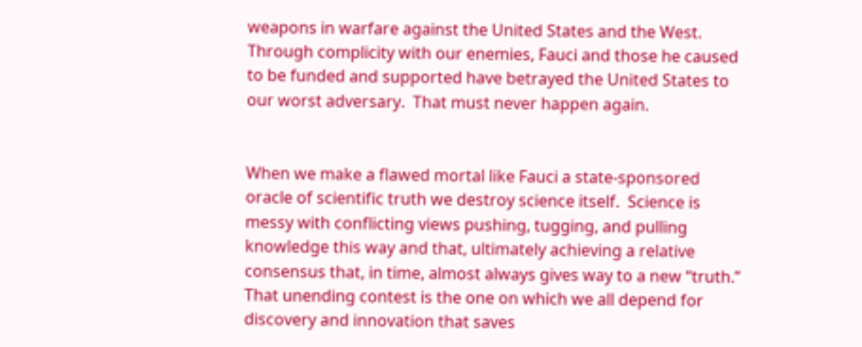weapons in warfare against the United States and the West.  Through complicity with our enemies, Fauci and those he caused to be funded and supported have betrayed the United States to our worst adversary.  That must never happen again.


When we make a flawed mortal like Fauci a state-sponsored oracle of scientific truth we destroy science itself.  Science is messy with conflicting views pushing, tugging, and pulling knowledge this way and that, ultimately achieving a relative consensus that, in time, almost always gives way to a new “truth.” That unending contest is the one on which we all depend for discovery and innovation that saves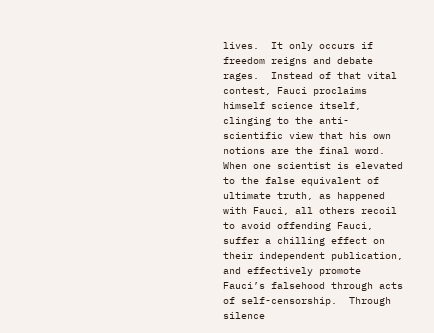lives.  It only occurs if freedom reigns and debate rages.  Instead of that vital contest, Fauci proclaims himself science itself, clinging to the anti-scientific view that his own notions are the final word.  When one scientist is elevated to the false equivalent of ultimate truth, as happened with Fauci, all others recoil to avoid offending Fauci, suffer a chilling effect on their independent publication, and effectively promote Fauci’s falsehood through acts of self-censorship.  Through silence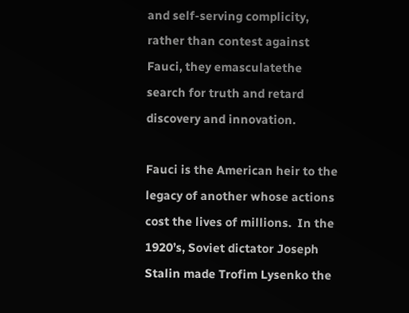and self-serving complicity, rather than contest against Fauci, they emasculatethe search for truth and retard discovery and innovation.

Fauci is the American heir to the legacy of another whose actions cost the lives of millions.  In the 1920’s, Soviet dictator Joseph Stalin made Trofim Lysenko the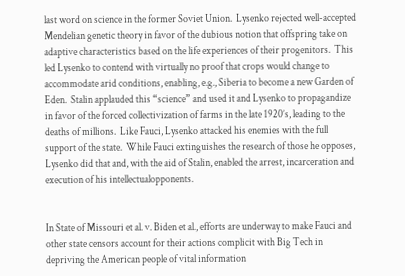last word on science in the former Soviet Union.  Lysenko rejected well-accepted Mendelian genetic theory in favor of the dubious notion that offspring take on adaptive characteristics based on the life experiences of their progenitors.  This led Lysenko to contend with virtually no proof that crops would change to accommodate arid conditions, enabling, e.g., Siberia to become a new Garden of Eden.  Stalin applauded this “science” and used it and Lysenko to propagandize in favor of the forced collectivization of farms in the late 1920’s, leading to the deaths of millions.  Like Fauci, Lysenko attacked his enemies with the full support of the state.  While Fauci extinguishes the research of those he opposes, Lysenko did that and, with the aid of Stalin, enabled the arrest, incarceration and execution of his intellectualopponents.


In State of Missouri et al. v. Biden et al., efforts are underway to make Fauci and other state censors account for their actions complicit with Big Tech in depriving the American people of vital information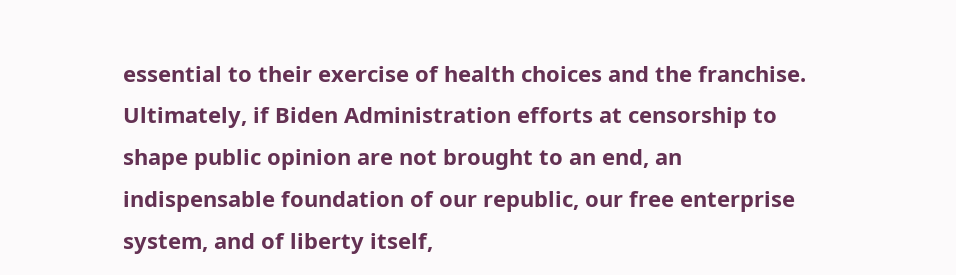essential to their exercise of health choices and the franchise.  Ultimately, if Biden Administration efforts at censorship to shape public opinion are not brought to an end, an indispensable foundation of our republic, our free enterprise system, and of liberty itself,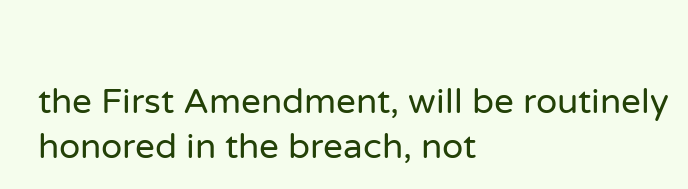the First Amendment, will be routinely honored in the breach, not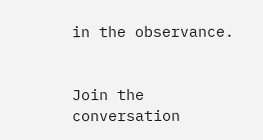in the observance.


Join the conversation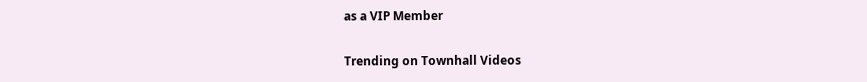as a VIP Member


Trending on Townhall Videos